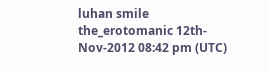luhan smile
the_erotomanic 12th-Nov-2012 08:42 pm (UTC)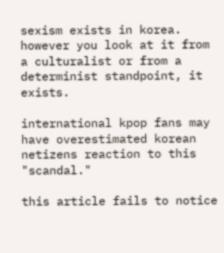sexism exists in korea. however you look at it from a culturalist or from a determinist standpoint, it exists.

international kpop fans may have overestimated korean netizens reaction to this "scandal."

this article fails to notice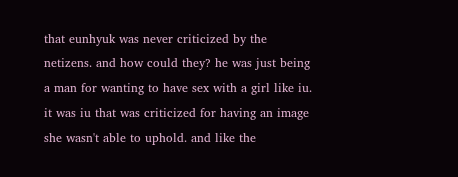that eunhyuk was never criticized by the netizens. and how could they? he was just being a man for wanting to have sex with a girl like iu. it was iu that was criticized for having an image she wasn't able to uphold. and like the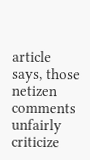article says, those netizen comments unfairly criticize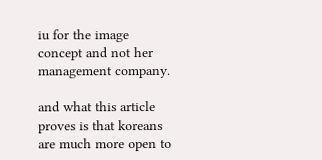iu for the image concept and not her management company.

and what this article proves is that koreans are much more open to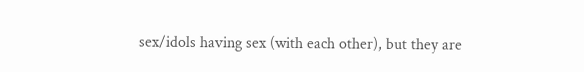sex/idols having sex (with each other), but they are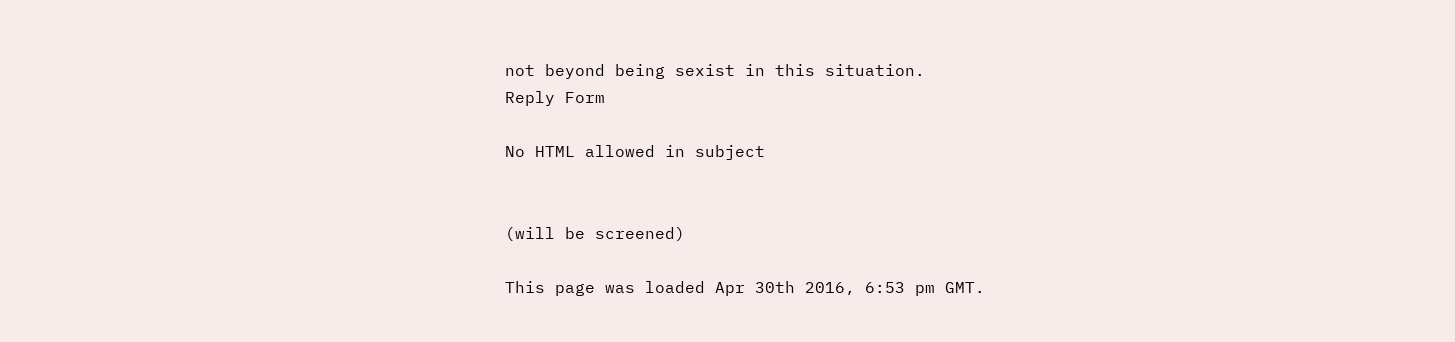not beyond being sexist in this situation.
Reply Form

No HTML allowed in subject


(will be screened)

This page was loaded Apr 30th 2016, 6:53 pm GMT.